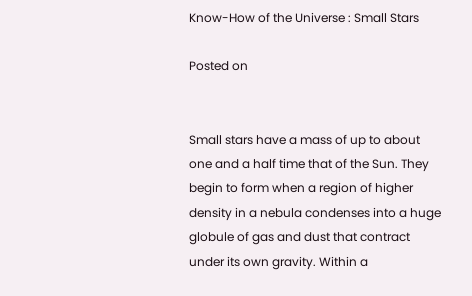Know-How of the Universe : Small Stars

Posted on


Small stars have a mass of up to about one and a half time that of the Sun. They begin to form when a region of higher density in a nebula condenses into a huge globule of gas and dust that contract under its own gravity. Within a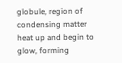globule, region of condensing matter heat up and begin to glow, forming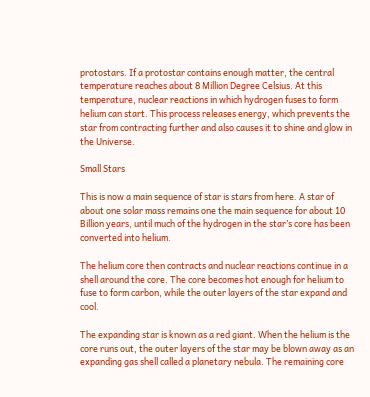protostars. If a protostar contains enough matter, the central temperature reaches about 8 Million Degree Celsius. At this temperature, nuclear reactions in which hydrogen fuses to form helium can start. This process releases energy, which prevents the star from contracting further and also causes it to shine and glow in the Universe.

Small Stars

This is now a main sequence of star is stars from here. A star of about one solar mass remains one the main sequence for about 10 Billion years, until much of the hydrogen in the star’s core has been converted into helium.

The helium core then contracts and nuclear reactions continue in a shell around the core. The core becomes hot enough for helium to fuse to form carbon, while the outer layers of the star expand and cool.

The expanding star is known as a red giant. When the helium is the core runs out, the outer layers of the star may be blown away as an expanding gas shell called a planetary nebula. The remaining core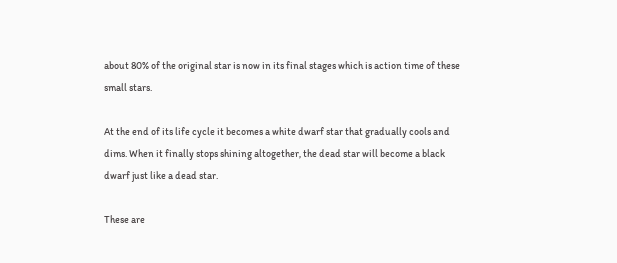about 80% of the original star is now in its final stages which is action time of these small stars.

At the end of its life cycle it becomes a white dwarf star that gradually cools and dims. When it finally stops shining altogether, the dead star will become a black dwarf just like a dead star.

These are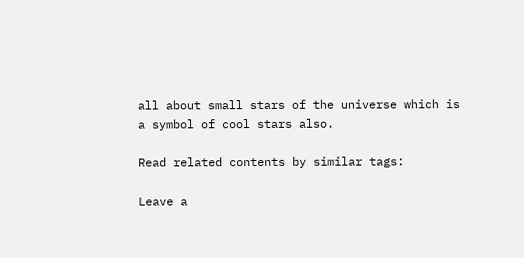all about small stars of the universe which is a symbol of cool stars also.

Read related contents by similar tags:

Leave a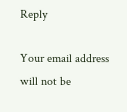Reply

Your email address will not be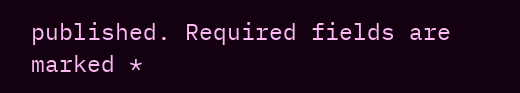published. Required fields are marked *